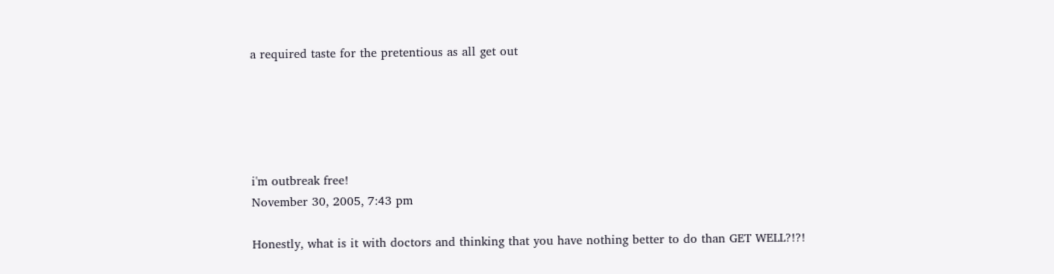a required taste for the pretentious as all get out





i'm outbreak free!
November 30, 2005, 7:43 pm

Honestly, what is it with doctors and thinking that you have nothing better to do than GET WELL?!?!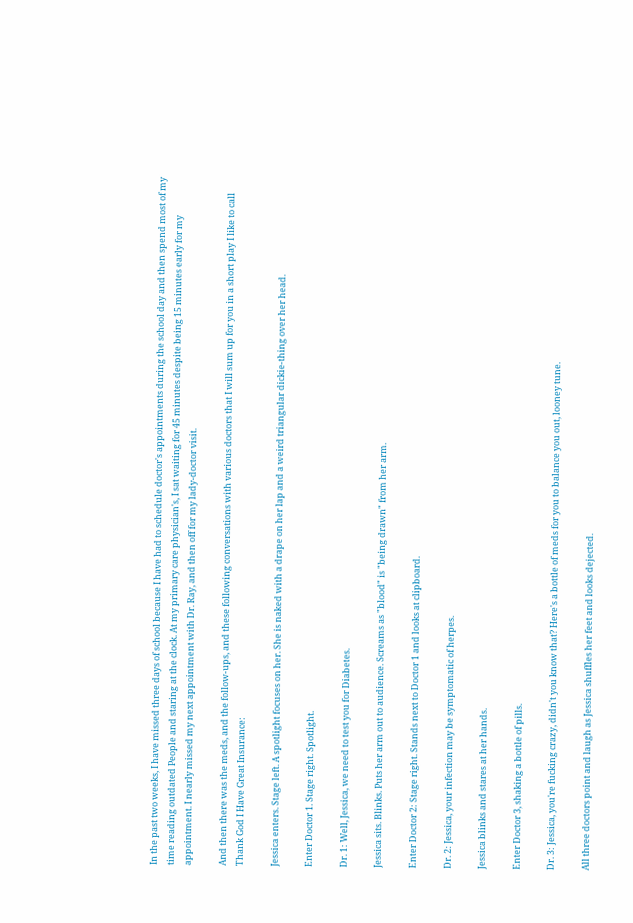In the past two weeks, I have missed three days of school because I have had to schedule doctor's appointments during the school day and then spend most of my time reading outdated People and staring at the clock. At my primary care physician's, I sat waiting for 45 minutes despite being 15 minutes early for my appointment. I nearly missed my next appointment with Dr. Ray, and then off for my lady-doctor visit.

And then there was the meds, and the follow-ups, and these following conversations with various doctors that I will sum up for you in a short play I like to call Thank God I Have Great Insurance:

Jessica enters. Stage left. A spotlight focuses on her. She is naked with a drape on her lap and a weird triangular dickie-thing over her head.

Enter Doctor 1. Stage right. Spotlight.

Dr. 1: Well, Jessica, we need to test you for Diabetes.

Jessica sits. Blinks. Puts her arm out to audience. Screams as "blood" is "being drawn" from her arm.

Enter Doctor 2: Stage right. Stands next to Doctor 1 and looks at clipboard.

Dr. 2: Jessica, your infection may be symptomatic of herpes.

Jessica blinks and stares at her hands.

Enter Doctor 3, shaking a bottle of pills.

Dr. 3: Jessica, you're fucking crazy, didn't you know that? Here's a bottle of meds for you to balance you out, looney tune.

All three doctors point and laugh as Jessica shuffles her feet and looks dejected.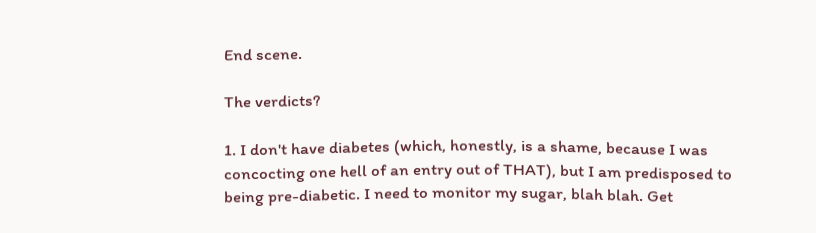End scene.

The verdicts?

1. I don't have diabetes (which, honestly, is a shame, because I was concocting one hell of an entry out of THAT), but I am predisposed to being pre-diabetic. I need to monitor my sugar, blah blah. Get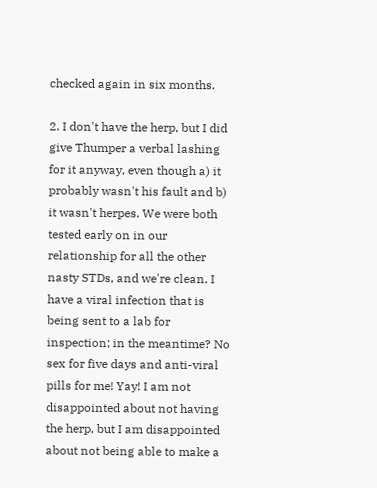checked again in six months.

2. I don't have the herp, but I did give Thumper a verbal lashing for it anyway, even though a) it probably wasn't his fault and b) it wasn't herpes. We were both tested early on in our relationship for all the other nasty STDs, and we're clean. I have a viral infection that is being sent to a lab for inspection; in the meantime? No sex for five days and anti-viral pills for me! Yay! I am not disappointed about not having the herp, but I am disappointed about not being able to make a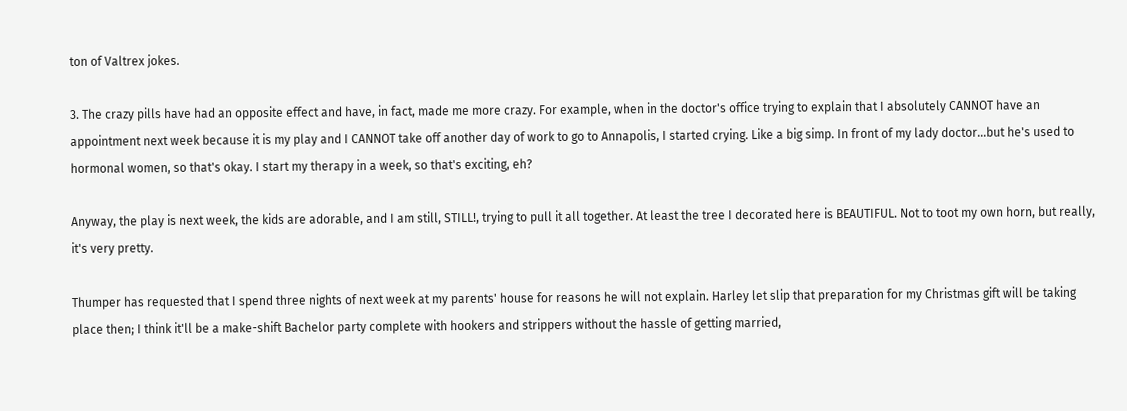ton of Valtrex jokes.

3. The crazy pills have had an opposite effect and have, in fact, made me more crazy. For example, when in the doctor's office trying to explain that I absolutely CANNOT have an appointment next week because it is my play and I CANNOT take off another day of work to go to Annapolis, I started crying. Like a big simp. In front of my lady doctor...but he's used to hormonal women, so that's okay. I start my therapy in a week, so that's exciting, eh?

Anyway, the play is next week, the kids are adorable, and I am still, STILL!, trying to pull it all together. At least the tree I decorated here is BEAUTIFUL. Not to toot my own horn, but really, it's very pretty.

Thumper has requested that I spend three nights of next week at my parents' house for reasons he will not explain. Harley let slip that preparation for my Christmas gift will be taking place then; I think it'll be a make-shift Bachelor party complete with hookers and strippers without the hassle of getting married,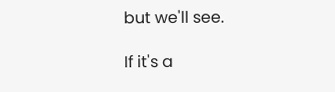but we'll see.

If it's a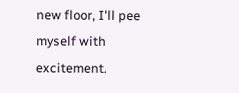new floor, I'll pee myself with excitement.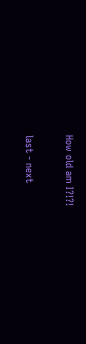How old am I?!?!

last - next